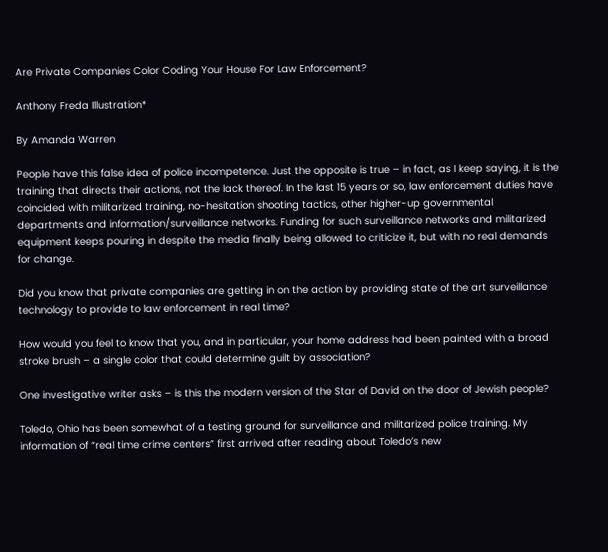Are Private Companies Color Coding Your House For Law Enforcement?

Anthony Freda Illustration*

By Amanda Warren

People have this false idea of police incompetence. Just the opposite is true – in fact, as I keep saying, it is the training that directs their actions, not the lack thereof. In the last 15 years or so, law enforcement duties have coincided with militarized training, no-hesitation shooting tactics, other higher-up governmental departments and information/surveillance networks. Funding for such surveillance networks and militarized equipment keeps pouring in despite the media finally being allowed to criticize it, but with no real demands for change.

Did you know that private companies are getting in on the action by providing state of the art surveillance technology to provide to law enforcement in real time?

How would you feel to know that you, and in particular, your home address had been painted with a broad stroke brush – a single color that could determine guilt by association?

One investigative writer asks – is this the modern version of the Star of David on the door of Jewish people?

Toledo, Ohio has been somewhat of a testing ground for surveillance and militarized police training. My information of “real time crime centers” first arrived after reading about Toledo’s new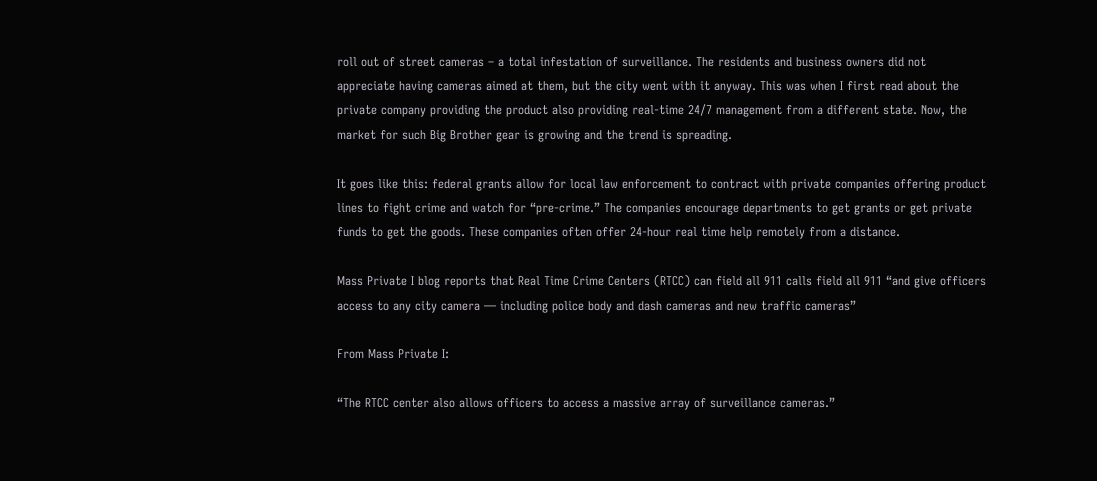roll out of street cameras – a total infestation of surveillance. The residents and business owners did not appreciate having cameras aimed at them, but the city went with it anyway. This was when I first read about the private company providing the product also providing real-time 24/7 management from a different state. Now, the market for such Big Brother gear is growing and the trend is spreading.

It goes like this: federal grants allow for local law enforcement to contract with private companies offering product lines to fight crime and watch for “pre-crime.” The companies encourage departments to get grants or get private funds to get the goods. These companies often offer 24-hour real time help remotely from a distance.

Mass Private I blog reports that Real Time Crime Centers (RTCC) can field all 911 calls field all 911 “and give officers access to any city camera — including police body and dash cameras and new traffic cameras”

From Mass Private I:

“The RTCC center also allows officers to access a massive array of surveillance cameras.”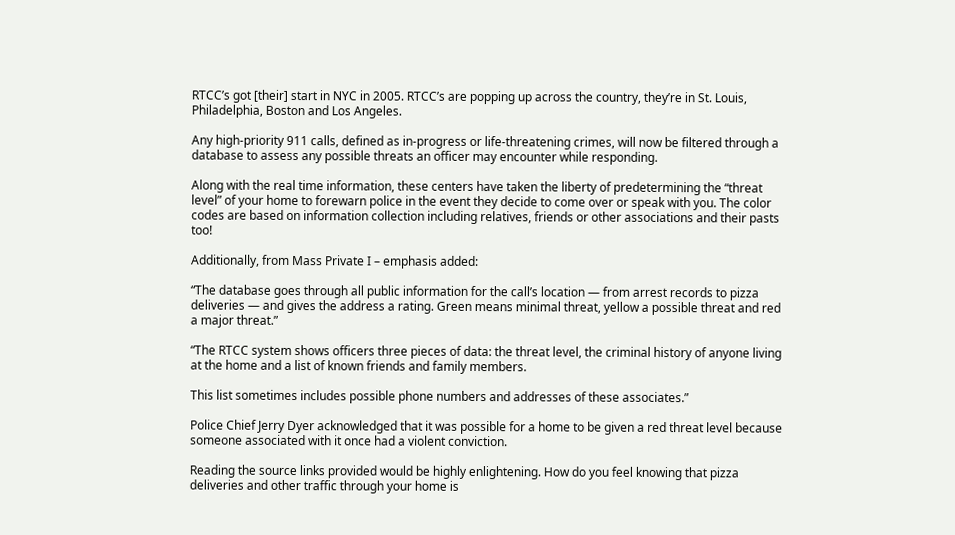RTCC’s got [their] start in NYC in 2005. RTCC’s are popping up across the country, they’re in St. Louis, Philadelphia, Boston and Los Angeles.

Any high-priority 911 calls, defined as in-progress or life-threatening crimes, will now be filtered through a database to assess any possible threats an officer may encounter while responding.

Along with the real time information, these centers have taken the liberty of predetermining the “threat level” of your home to forewarn police in the event they decide to come over or speak with you. The color codes are based on information collection including relatives, friends or other associations and their pasts too!

Additionally, from Mass Private I – emphasis added:

“The database goes through all public information for the call’s location — from arrest records to pizza deliveries — and gives the address a rating. Green means minimal threat, yellow a possible threat and red a major threat.”

“The RTCC system shows officers three pieces of data: the threat level, the criminal history of anyone living at the home and a list of known friends and family members.

This list sometimes includes possible phone numbers and addresses of these associates.”

Police Chief Jerry Dyer acknowledged that it was possible for a home to be given a red threat level because someone associated with it once had a violent conviction.

Reading the source links provided would be highly enlightening. How do you feel knowing that pizza deliveries and other traffic through your home is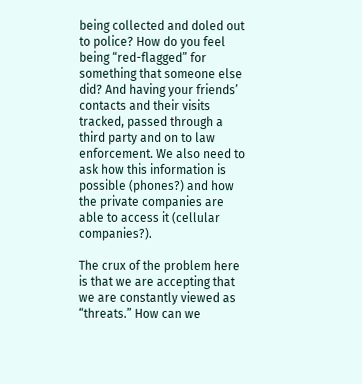being collected and doled out to police? How do you feel being “red-flagged” for something that someone else did? And having your friends’ contacts and their visits tracked, passed through a third party and on to law enforcement. We also need to ask how this information is possible (phones?) and how the private companies are able to access it (cellular companies?).

The crux of the problem here is that we are accepting that we are constantly viewed as “threats.” How can we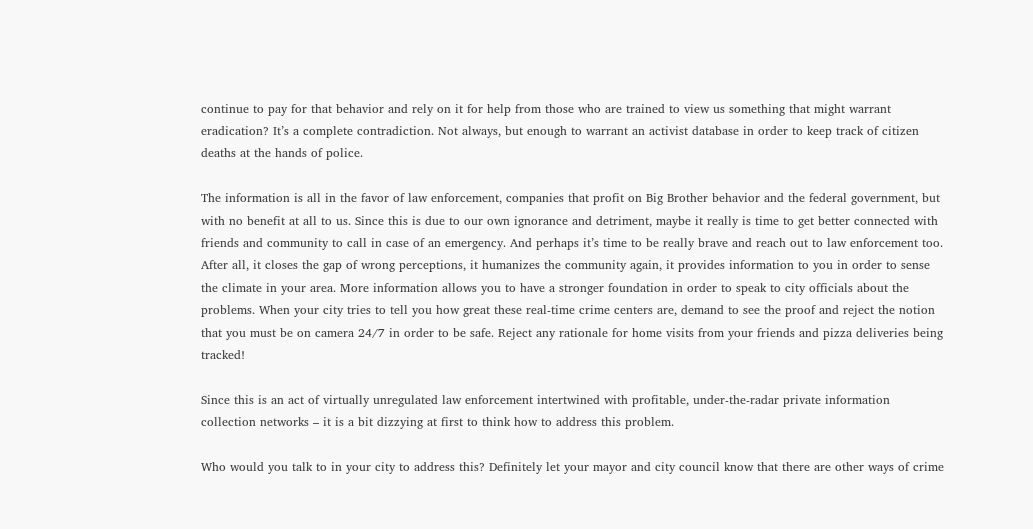continue to pay for that behavior and rely on it for help from those who are trained to view us something that might warrant eradication? It’s a complete contradiction. Not always, but enough to warrant an activist database in order to keep track of citizen deaths at the hands of police.

The information is all in the favor of law enforcement, companies that profit on Big Brother behavior and the federal government, but with no benefit at all to us. Since this is due to our own ignorance and detriment, maybe it really is time to get better connected with friends and community to call in case of an emergency. And perhaps it’s time to be really brave and reach out to law enforcement too. After all, it closes the gap of wrong perceptions, it humanizes the community again, it provides information to you in order to sense the climate in your area. More information allows you to have a stronger foundation in order to speak to city officials about the problems. When your city tries to tell you how great these real-time crime centers are, demand to see the proof and reject the notion that you must be on camera 24/7 in order to be safe. Reject any rationale for home visits from your friends and pizza deliveries being tracked!

Since this is an act of virtually unregulated law enforcement intertwined with profitable, under-the-radar private information collection networks – it is a bit dizzying at first to think how to address this problem.

Who would you talk to in your city to address this? Definitely let your mayor and city council know that there are other ways of crime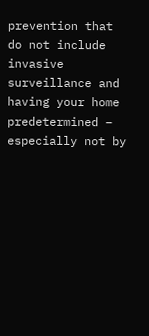prevention that do not include invasive surveillance and having your home predetermined – especially not by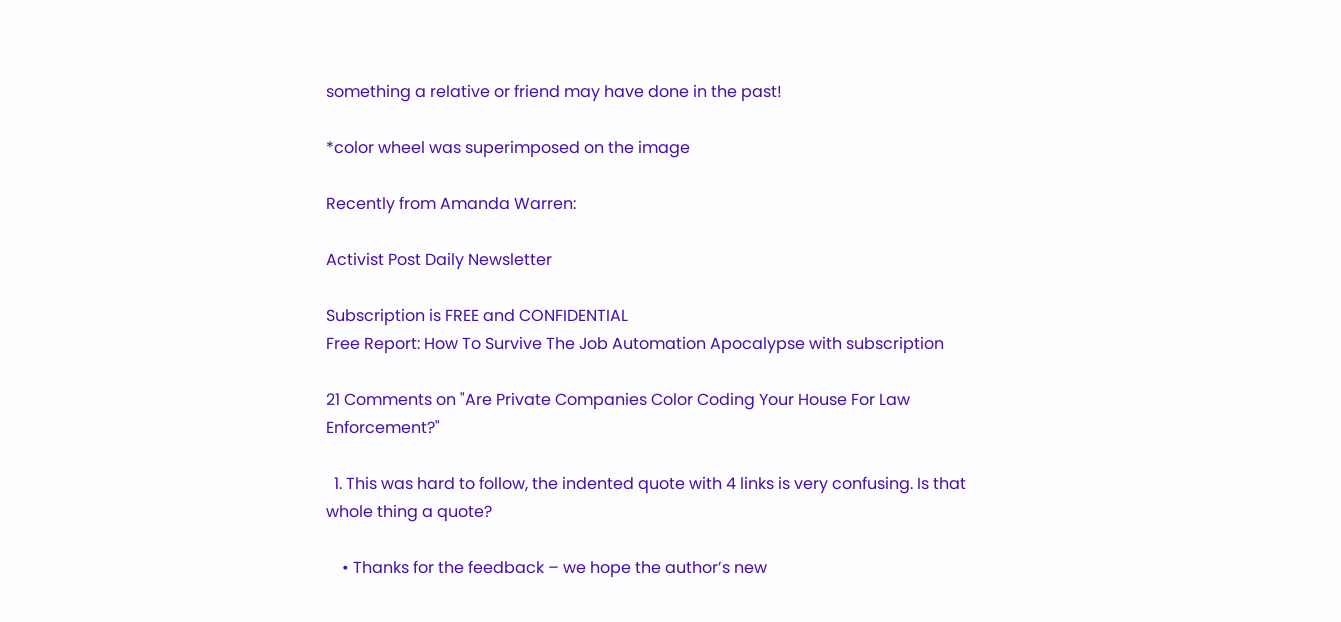something a relative or friend may have done in the past!

*color wheel was superimposed on the image

Recently from Amanda Warren:

Activist Post Daily Newsletter

Subscription is FREE and CONFIDENTIAL
Free Report: How To Survive The Job Automation Apocalypse with subscription

21 Comments on "Are Private Companies Color Coding Your House For Law Enforcement?"

  1. This was hard to follow, the indented quote with 4 links is very confusing. Is that whole thing a quote?

    • Thanks for the feedback – we hope the author’s new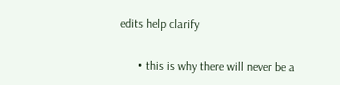edits help clarify

      • this is why there will never be a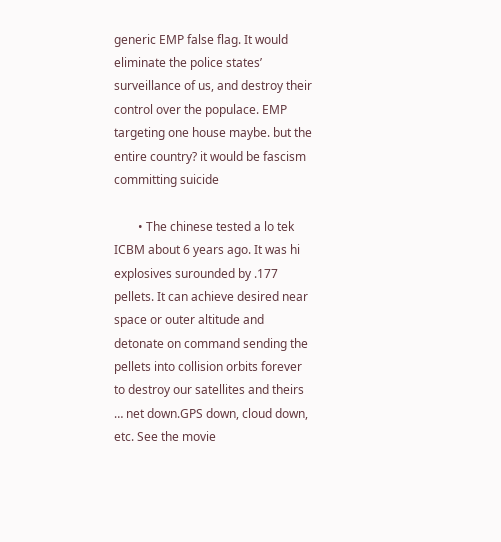generic EMP false flag. It would eliminate the police states’ surveillance of us, and destroy their control over the populace. EMP targeting one house maybe. but the entire country? it would be fascism committing suicide

        • The chinese tested a lo tek ICBM about 6 years ago. It was hi explosives surounded by .177 pellets. It can achieve desired near space or outer altitude and detonate on command sending the pellets into collision orbits forever to destroy our satellites and theirs … net down.GPS down, cloud down, etc. See the movie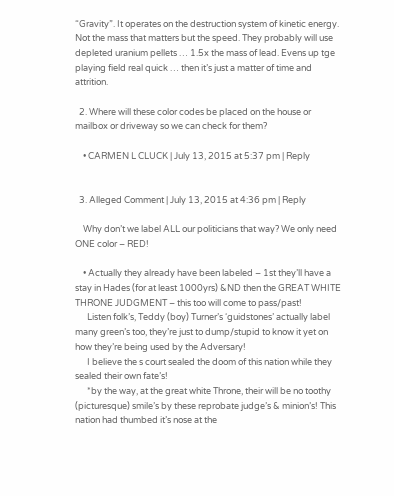“Gravity”. It operates on the destruction system of kinetic energy. Not the mass that matters but the speed. They probably will use depleted uranium pellets … 1.5x the mass of lead. Evens up tge playing field real quick … then it’s just a matter of time and attrition.

  2. Where will these color codes be placed on the house or mailbox or driveway so we can check for them?

    • CARMEN L CLUCK | July 13, 2015 at 5:37 pm | Reply


  3. Alleged Comment | July 13, 2015 at 4:36 pm | Reply

    Why don’t we label ALL our politicians that way? We only need ONE color – RED!

    • Actually they already have been labeled – 1st they’ll have a stay in Hades (for at least 1000yrs) &ND then the GREAT WHITE THRONE JUDGMENT – this too will come to pass/past!
      Listen folk’s, Teddy (boy) Turner’s ‘guidstones’ actually label many green’s too, they’re just to dump/stupid to know it yet on how they’re being used by the Adversary!
      I believe the s court sealed the doom of this nation while they sealed their own fate’s!
      *by the way, at the great white Throne, their will be no toothy (picturesque) smile’s by these reprobate judge’s & minion’s! This nation had thumbed it’s nose at the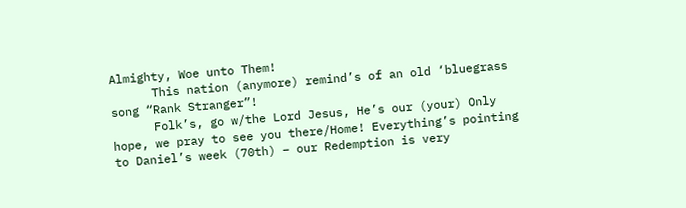Almighty, Woe unto Them!
      This nation (anymore) remind’s of an old ‘bluegrass song “Rank Stranger”!
      Folk’s, go w/the Lord Jesus, He’s our (your) Only hope, we pray to see you there/Home! Everything’s pointing to Daniel’s week (70th) – our Redemption is very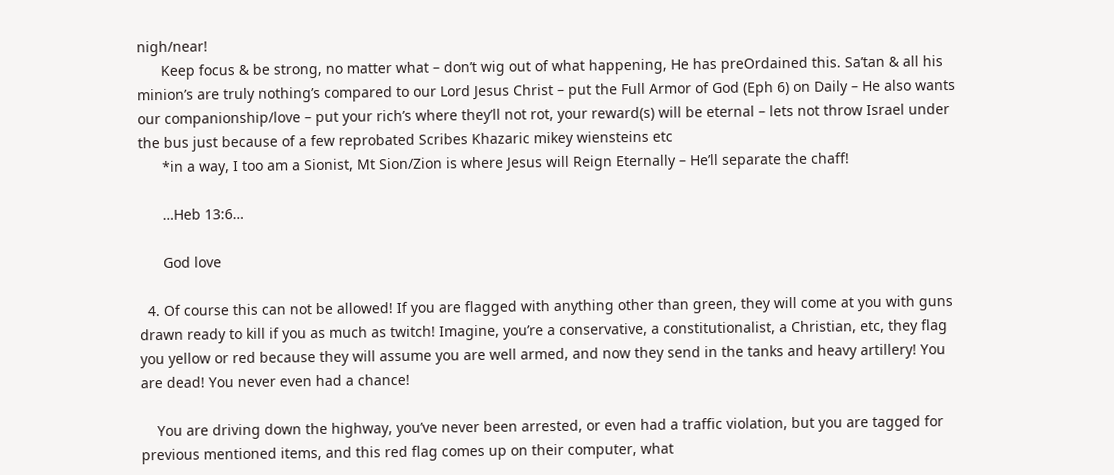nigh/near!
      Keep focus & be strong, no matter what – don’t wig out of what happening, He has preOrdained this. Sa’tan & all his minion’s are truly nothing’s compared to our Lord Jesus Christ – put the Full Armor of God (Eph 6) on Daily – He also wants our companionship/love – put your rich’s where they’ll not rot, your reward(s) will be eternal – lets not throw Israel under the bus just because of a few reprobated Scribes Khazaric mikey wiensteins etc
      *in a way, I too am a Sionist, Mt Sion/Zion is where Jesus will Reign Eternally – He’ll separate the chaff!

      …Heb 13:6…

      God love

  4. Of course this can not be allowed! If you are flagged with anything other than green, they will come at you with guns drawn ready to kill if you as much as twitch! Imagine, you’re a conservative, a constitutionalist, a Christian, etc, they flag you yellow or red because they will assume you are well armed, and now they send in the tanks and heavy artillery! You are dead! You never even had a chance!

    You are driving down the highway, you’ve never been arrested, or even had a traffic violation, but you are tagged for previous mentioned items, and this red flag comes up on their computer, what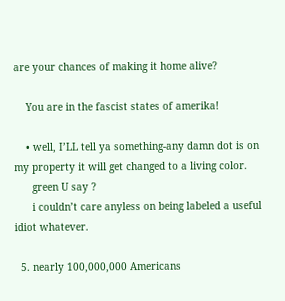are your chances of making it home alive?

    You are in the fascist states of amerika!

    • well, I’LL tell ya something-any damn dot is on my property it will get changed to a living color.
      green U say ?
      i couldn’t care anyless on being labeled a useful idiot whatever.

  5. nearly 100,000,000 Americans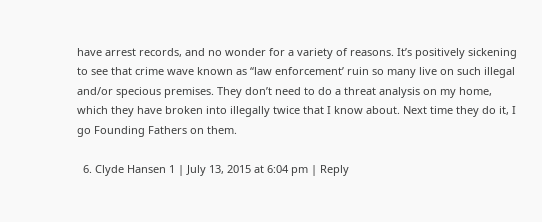have arrest records, and no wonder for a variety of reasons. It’s positively sickening to see that crime wave known as “law enforcement’ ruin so many live on such illegal and/or specious premises. They don’t need to do a threat analysis on my home, which they have broken into illegally twice that I know about. Next time they do it, I go Founding Fathers on them.

  6. Clyde Hansen 1 | July 13, 2015 at 6:04 pm | Reply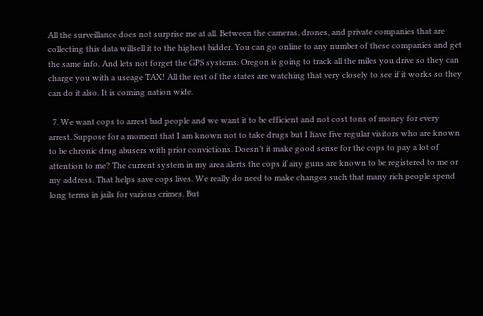All the surveillance does not surprise me at all. Between the cameras, drones, and private companies that are collecting this data willsell it to the highest bidder. You can go online to any number of these companies and get the same info. And lets not forget the GPS systems. Oregon is going to track all the miles you drive so they can charge you with a useage TAX! All the rest of the states are watching that very closely to see if it works so they can do it also. It is coming nation wide.

  7. We want cops to arrest bad people and we want it to be efficient and not cost tons of money for every arrest. Suppose for a moment that I am known not to take drugs but I have five regular visitors who are known to be chronic drug abusers with prior convictions. Doesn’t it make good sense for the cops to pay a lot of attention to me? The current system in my area alerts the cops if any guns are known to be registered to me or my address. That helps save cops lives. We really do need to make changes such that many rich people spend long terms in jails for various crimes. But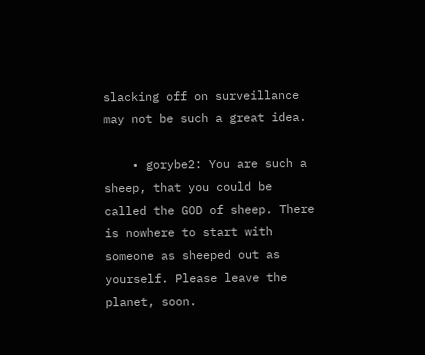slacking off on surveillance may not be such a great idea.

    • gorybe2: You are such a sheep, that you could be called the GOD of sheep. There is nowhere to start with someone as sheeped out as yourself. Please leave the planet, soon.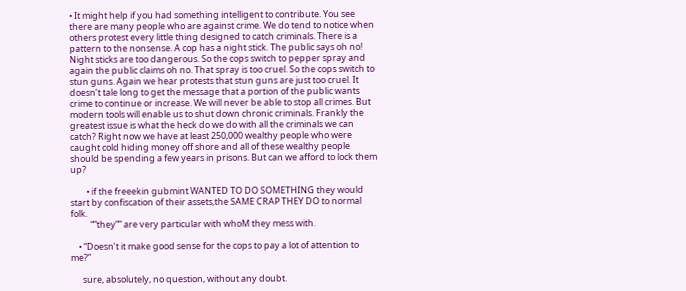• It might help if you had something intelligent to contribute. You see there are many people who are against crime. We do tend to notice when others protest every little thing designed to catch criminals. There is a pattern to the nonsense. A cop has a night stick. The public says oh no! Night sticks are too dangerous. So the cops switch to pepper spray and again the public claims oh no. That spray is too cruel. So the cops switch to stun guns. Again we hear protests that stun guns are just too cruel. It doesn’t tale long to get the message that a portion of the public wants crime to continue or increase. We will never be able to stop all crimes. But modern tools will enable us to shut down chronic criminals. Frankly the greatest issue is what the heck do we do with all the criminals we can catch? Right now we have at least 250,000 wealthy people who were caught cold hiding money off shore and all of these wealthy people should be spending a few years in prisons. But can we afford to lock them up?

        • if the freeekin gubmint WANTED TO DO SOMETHING they would start by confiscation of their assets,the SAME CRAP THEY DO to normal folk.
          “”they”” are very particular with whoM they mess with.

    • “Doesn’t it make good sense for the cops to pay a lot of attention to me?”

      sure, absolutely, no question, without any doubt.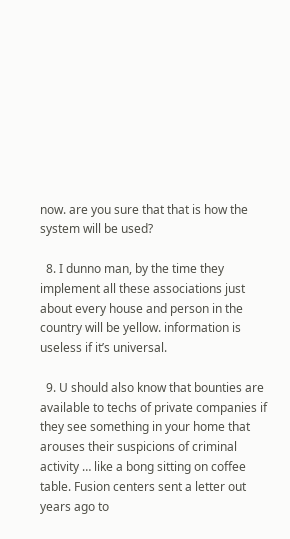now. are you sure that that is how the system will be used?

  8. I dunno man, by the time they implement all these associations just about every house and person in the country will be yellow. information is useless if it’s universal.

  9. U should also know that bounties are available to techs of private companies if they see something in your home that arouses their suspicions of criminal activity … like a bong sitting on coffee table. Fusion centers sent a letter out years ago to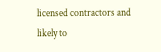licensed contractors and likely to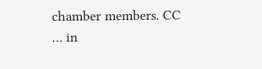chamber members. CC … in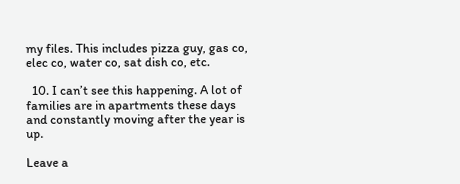my files. This includes pizza guy, gas co, elec co, water co, sat dish co, etc.

  10. I can’t see this happening. A lot of families are in apartments these days and constantly moving after the year is up.

Leave a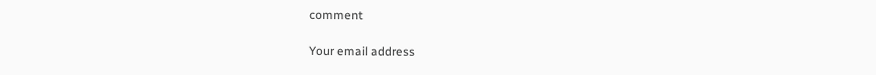comment

Your email address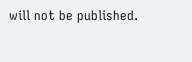will not be published.